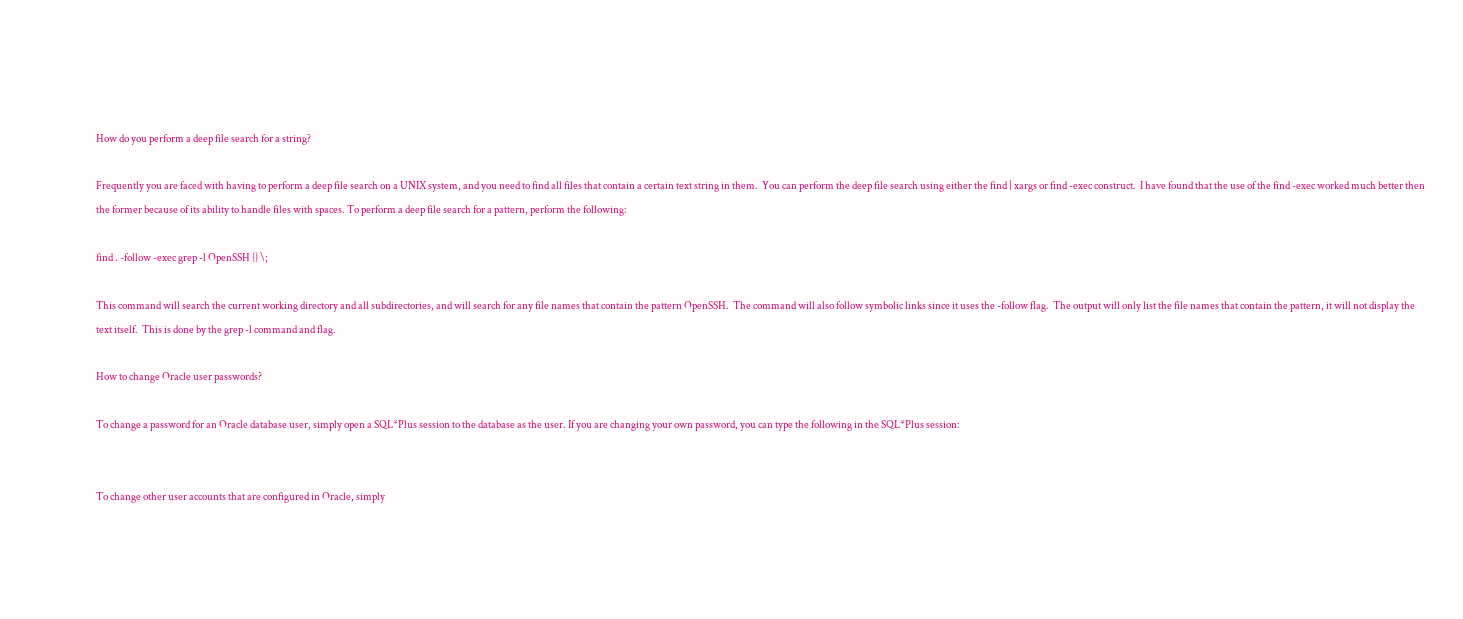How do you perform a deep file search for a string?

Frequently you are faced with having to perform a deep file search on a UNIX system, and you need to find all files that contain a certain text string in them.  You can perform the deep file search using either the find | xargs or find -exec construct.  I have found that the use of the find -exec worked much better then the former because of its ability to handle files with spaces. To perform a deep file search for a pattern, perform the following:

find . -follow -exec grep -l OpenSSH {} \;

This command will search the current working directory and all subdirectories, and will search for any file names that contain the pattern OpenSSH.  The command will also follow symbolic links since it uses the -follow flag.  The output will only list the file names that contain the pattern, it will not display the text itself.  This is done by the grep -l command and flag.

How to change Oracle user passwords?

To change a password for an Oracle database user, simply open a SQL*Plus session to the database as the user. If you are changing your own password, you can type the following in the SQL*Plus session:


To change other user accounts that are configured in Oracle, simply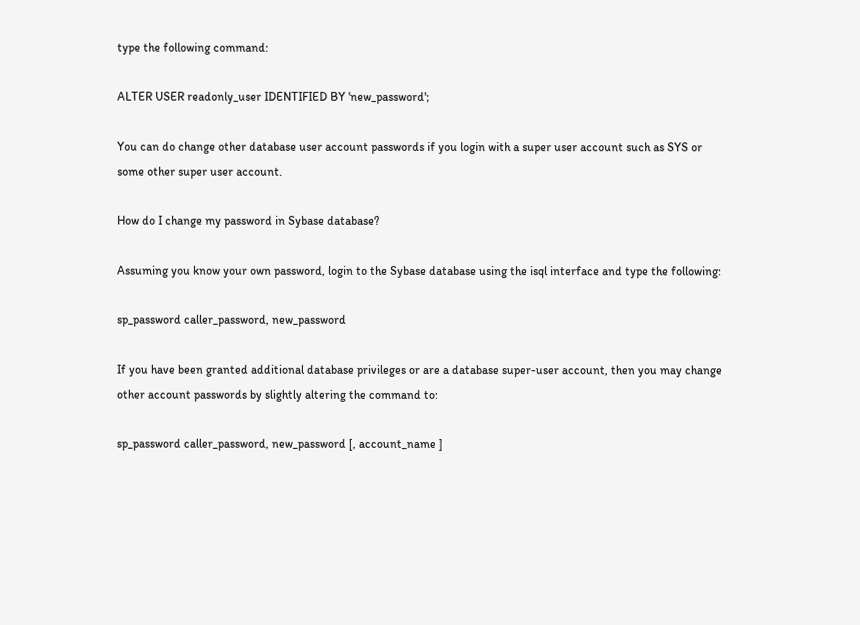type the following command:

ALTER USER readonly_user IDENTIFIED BY 'new_password';

You can do change other database user account passwords if you login with a super user account such as SYS or some other super user account.

How do I change my password in Sybase database?

Assuming you know your own password, login to the Sybase database using the isql interface and type the following:

sp_password caller_password, new_password

If you have been granted additional database privileges or are a database super-user account, then you may change other account passwords by slightly altering the command to:

sp_password caller_password, new_password [, account_name ]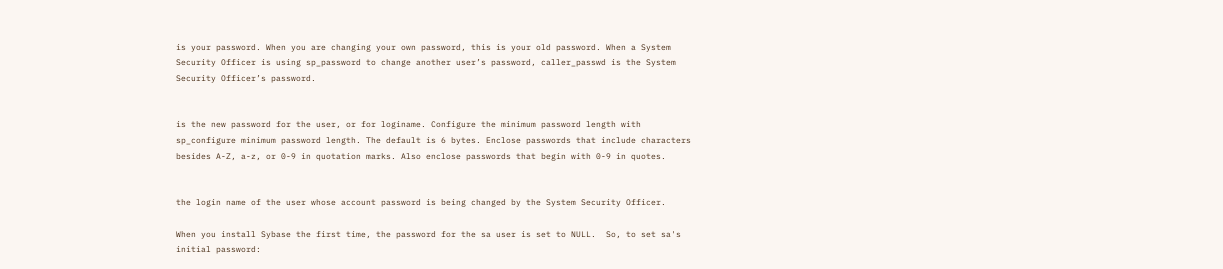is your password. When you are changing your own password, this is your old password. When a System Security Officer is using sp_password to change another user’s password, caller_passwd is the System Security Officer’s password.


is the new password for the user, or for loginame. Configure the minimum password length with sp_configure minimum password length. The default is 6 bytes. Enclose passwords that include characters besides A-Z, a-z, or 0-9 in quotation marks. Also enclose passwords that begin with 0-9 in quotes.


the login name of the user whose account password is being changed by the System Security Officer.

When you install Sybase the first time, the password for the sa user is set to NULL.  So, to set sa's initial password: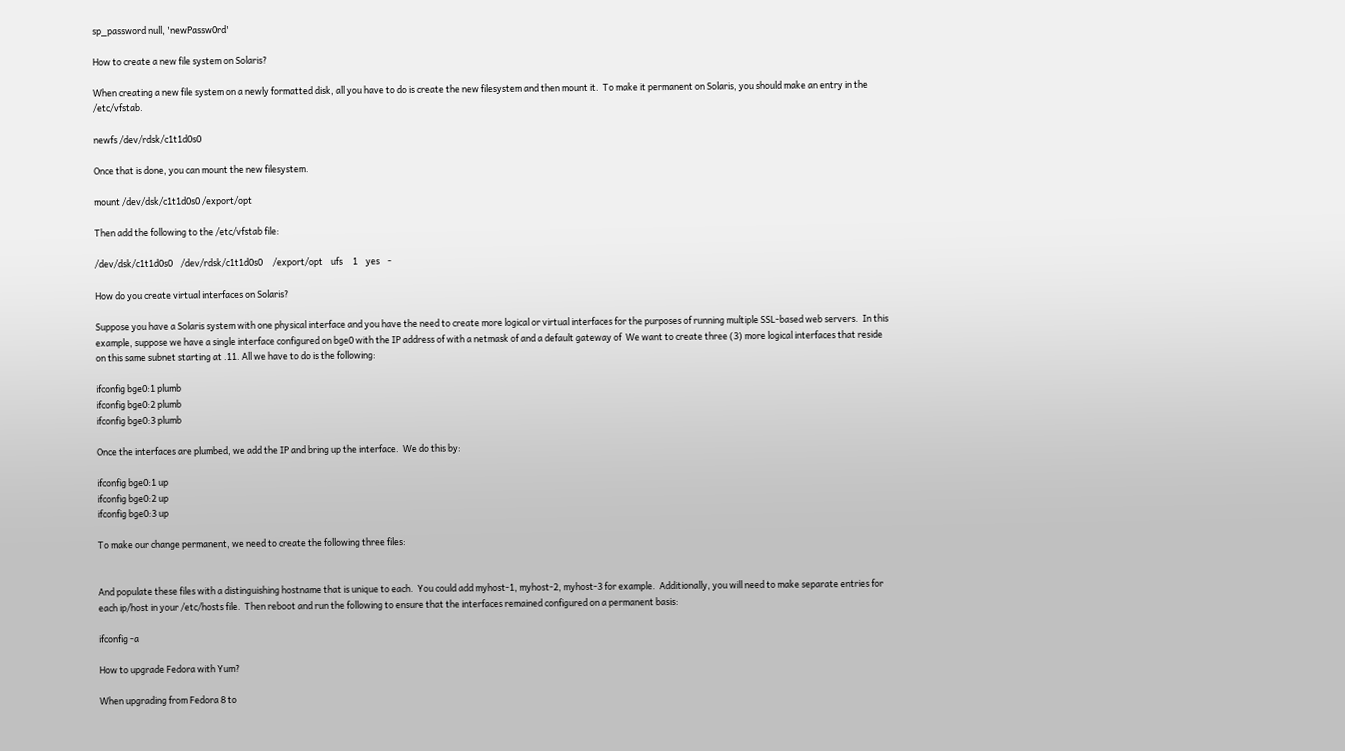sp_password null, 'newPassw0rd'

How to create a new file system on Solaris?

When creating a new file system on a newly formatted disk, all you have to do is create the new filesystem and then mount it.  To make it permanent on Solaris, you should make an entry in the /etc/vfstab.

newfs /dev/rdsk/c1t1d0s0

Once that is done, you can mount the new filesystem.

mount /dev/dsk/c1t1d0s0 /export/opt

Then add the following to the /etc/vfstab file:

/dev/dsk/c1t1d0s0    /dev/rdsk/c1t1d0s0     /export/opt    ufs     1    yes    -

How do you create virtual interfaces on Solaris?

Suppose you have a Solaris system with one physical interface and you have the need to create more logical or virtual interfaces for the purposes of running multiple SSL-based web servers.  In this example, suppose we have a single interface configured on bge0 with the IP address of with a netmask of and a default gateway of  We want to create three (3) more logical interfaces that reside on this same subnet starting at .11. All we have to do is the following:

ifconfig bge0:1 plumb
ifconfig bge0:2 plumb
ifconfig bge0:3 plumb

Once the interfaces are plumbed, we add the IP and bring up the interface.  We do this by:

ifconfig bge0:1 up
ifconfig bge0:2 up
ifconfig bge0:3 up

To make our change permanent, we need to create the following three files:


And populate these files with a distinguishing hostname that is unique to each.  You could add myhost-1, myhost-2, myhost-3 for example.  Additionally, you will need to make separate entries for each ip/host in your /etc/hosts file.  Then reboot and run the following to ensure that the interfaces remained configured on a permanent basis:

ifconfig -a

How to upgrade Fedora with Yum?

When upgrading from Fedora 8 to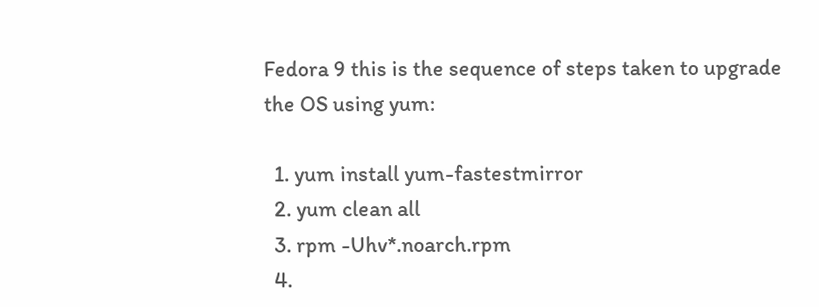Fedora 9 this is the sequence of steps taken to upgrade the OS using yum:

  1. yum install yum-fastestmirror
  2. yum clean all
  3. rpm -Uhv*.noarch.rpm
  4.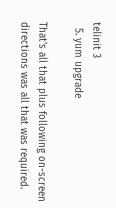telinit 3
  5. yum upgrade

That's all that plus following on-screen directions was all that was required.